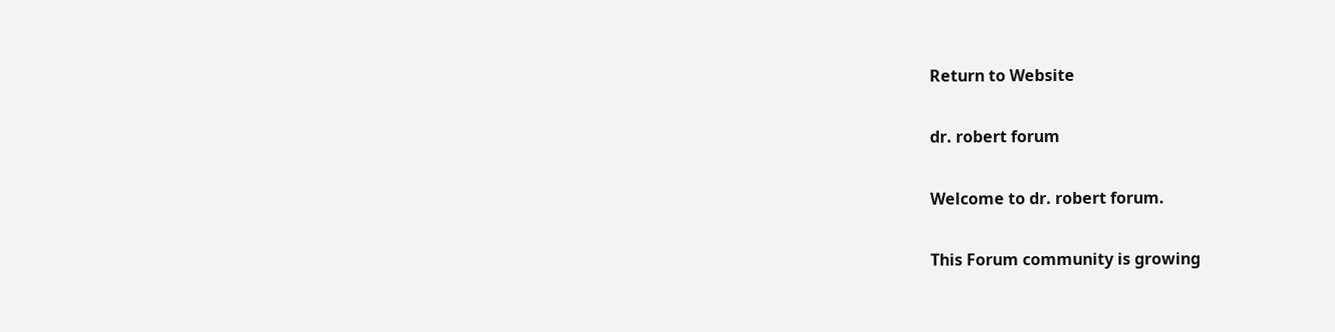Return to Website

dr. robert forum

Welcome to dr. robert forum.

This Forum community is growing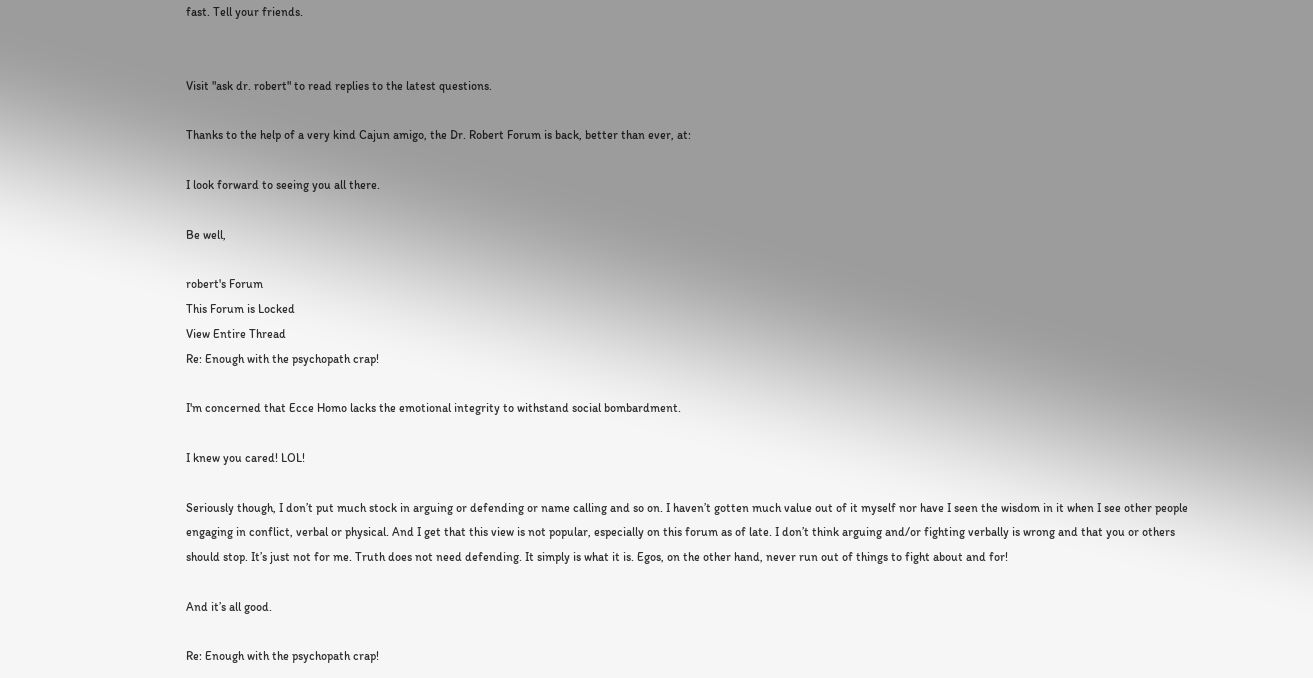fast. Tell your friends.


Visit "ask dr. robert" to read replies to the latest questions.

Thanks to the help of a very kind Cajun amigo, the Dr. Robert Forum is back, better than ever, at:

I look forward to seeing you all there.

Be well,

robert's Forum
This Forum is Locked
View Entire Thread
Re: Enough with the psychopath crap!

I'm concerned that Ecce Homo lacks the emotional integrity to withstand social bombardment.

I knew you cared! LOL!

Seriously though, I don’t put much stock in arguing or defending or name calling and so on. I haven’t gotten much value out of it myself nor have I seen the wisdom in it when I see other people engaging in conflict, verbal or physical. And I get that this view is not popular, especially on this forum as of late. I don’t think arguing and/or fighting verbally is wrong and that you or others should stop. It’s just not for me. Truth does not need defending. It simply is what it is. Egos, on the other hand, never run out of things to fight about and for!

And it’s all good.

Re: Enough with the psychopath crap!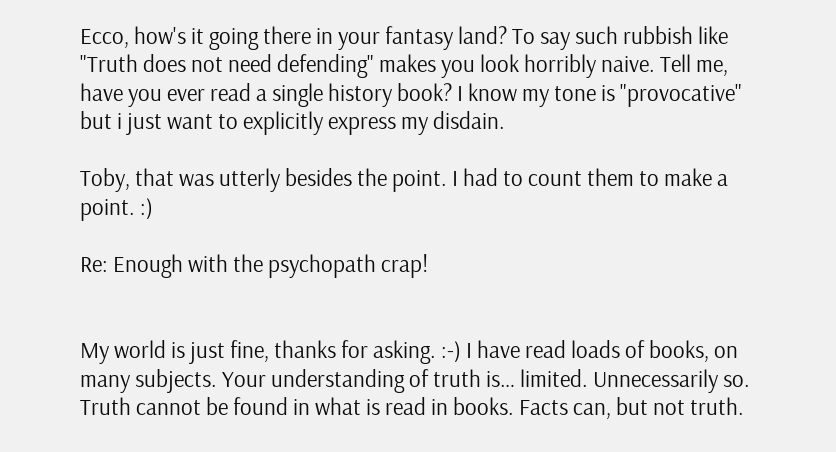Ecco, how's it going there in your fantasy land? To say such rubbish like "Truth does not need defending" makes you look horribly naive. Tell me, have you ever read a single history book? I know my tone is "provocative" but i just want to explicitly express my disdain.

Toby, that was utterly besides the point. I had to count them to make a point. :)

Re: Enough with the psychopath crap!


My world is just fine, thanks for asking. :-) I have read loads of books, on many subjects. Your understanding of truth is… limited. Unnecessarily so. Truth cannot be found in what is read in books. Facts can, but not truth.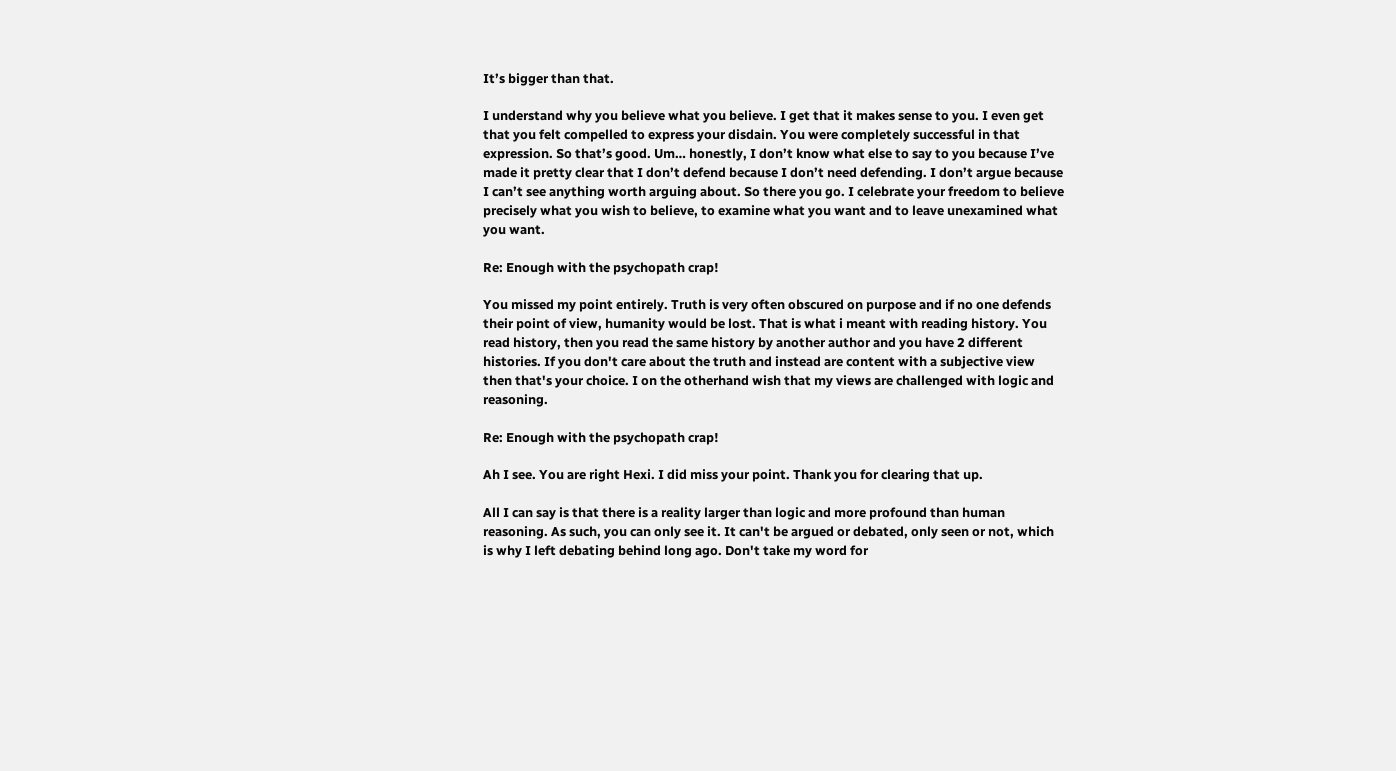It’s bigger than that.

I understand why you believe what you believe. I get that it makes sense to you. I even get that you felt compelled to express your disdain. You were completely successful in that expression. So that’s good. Um… honestly, I don’t know what else to say to you because I’ve made it pretty clear that I don’t defend because I don’t need defending. I don’t argue because I can’t see anything worth arguing about. So there you go. I celebrate your freedom to believe precisely what you wish to believe, to examine what you want and to leave unexamined what you want.

Re: Enough with the psychopath crap!

You missed my point entirely. Truth is very often obscured on purpose and if no one defends their point of view, humanity would be lost. That is what i meant with reading history. You read history, then you read the same history by another author and you have 2 different histories. If you don't care about the truth and instead are content with a subjective view then that's your choice. I on the otherhand wish that my views are challenged with logic and reasoning.

Re: Enough with the psychopath crap!

Ah I see. You are right Hexi. I did miss your point. Thank you for clearing that up.

All I can say is that there is a reality larger than logic and more profound than human reasoning. As such, you can only see it. It can't be argued or debated, only seen or not, which is why I left debating behind long ago. Don't take my word for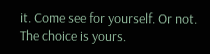it. Come see for yourself. Or not. The choice is yours.